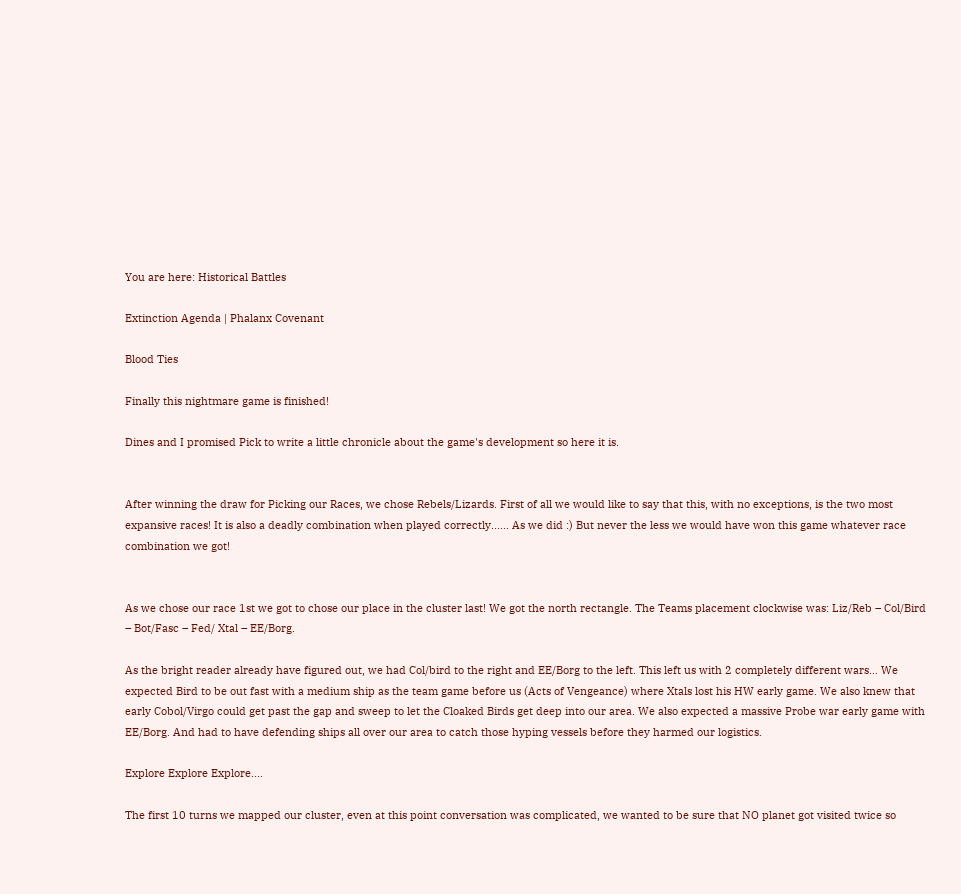You are here: Historical Battles

Extinction Agenda | Phalanx Covenant

Blood Ties

Finally this nightmare game is finished!

Dines and I promised Pick to write a little chronicle about the game's development so here it is.


After winning the draw for Picking our Races, we chose Rebels/Lizards. First of all we would like to say that this, with no exceptions, is the two most expansive races! It is also a deadly combination when played correctly...... As we did :) But never the less we would have won this game whatever race combination we got!


As we chose our race 1st we got to chose our place in the cluster last! We got the north rectangle. The Teams placement clockwise was: Liz/Reb – Col/Bird – Bot/Fasc – Fed/ Xtal – EE/Borg.

As the bright reader already have figured out, we had Col/bird to the right and EE/Borg to the left. This left us with 2 completely different wars… We expected Bird to be out fast with a medium ship as the team game before us (Acts of Vengeance) where Xtals lost his HW early game. We also knew that early Cobol/Virgo could get past the gap and sweep to let the Cloaked Birds get deep into our area. We also expected a massive Probe war early game with EE/Borg. And had to have defending ships all over our area to catch those hyping vessels before they harmed our logistics.

Explore Explore Explore....

The first 10 turns we mapped our cluster, even at this point conversation was complicated, we wanted to be sure that NO planet got visited twice so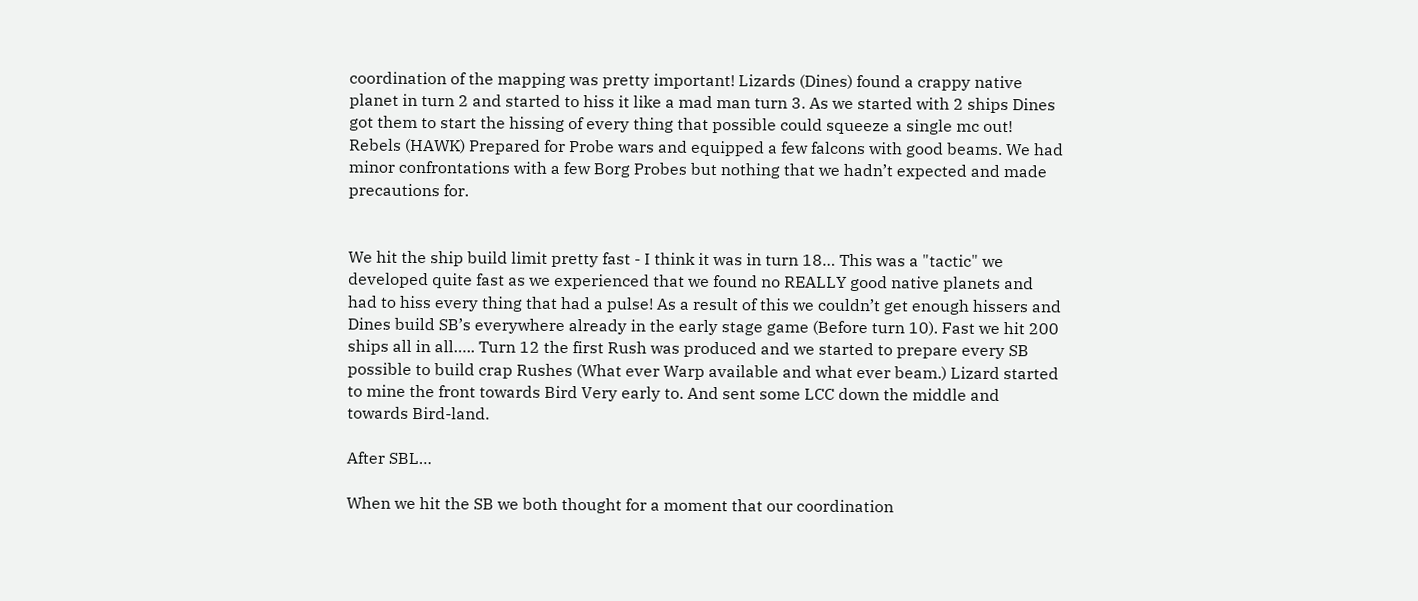coordination of the mapping was pretty important! Lizards (Dines) found a crappy native planet in turn 2 and started to hiss it like a mad man turn 3. As we started with 2 ships Dines got them to start the hissing of every thing that possible could squeeze a single mc out! Rebels (HAWK) Prepared for Probe wars and equipped a few falcons with good beams. We had minor confrontations with a few Borg Probes but nothing that we hadn’t expected and made precautions for.


We hit the ship build limit pretty fast - I think it was in turn 18… This was a "tactic" we developed quite fast as we experienced that we found no REALLY good native planets and had to hiss every thing that had a pulse! As a result of this we couldn’t get enough hissers and Dines build SB’s everywhere already in the early stage game (Before turn 10). Fast we hit 200 ships all in all….. Turn 12 the first Rush was produced and we started to prepare every SB possible to build crap Rushes (What ever Warp available and what ever beam.) Lizard started to mine the front towards Bird Very early to. And sent some LCC down the middle and towards Bird-land.

After SBL…

When we hit the SB we both thought for a moment that our coordination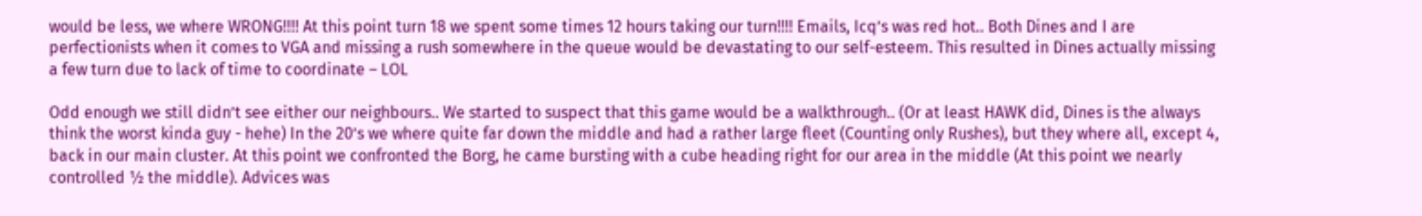would be less, we where WRONG!!!! At this point turn 18 we spent some times 12 hours taking our turn!!!! Emails, Icq’s was red hot.. Both Dines and I are perfectionists when it comes to VGA and missing a rush somewhere in the queue would be devastating to our self-esteem. This resulted in Dines actually missing a few turn due to lack of time to coordinate – LOL

Odd enough we still didn’t see either our neighbours.. We started to suspect that this game would be a walkthrough.. (Or at least HAWK did, Dines is the always think the worst kinda guy - hehe) In the 20’s we where quite far down the middle and had a rather large fleet (Counting only Rushes), but they where all, except 4, back in our main cluster. At this point we confronted the Borg, he came bursting with a cube heading right for our area in the middle (At this point we nearly controlled ½ the middle). Advices was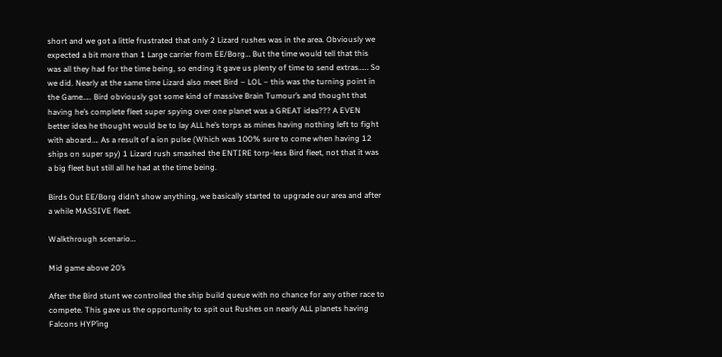short and we got a little frustrated that only 2 Lizard rushes was in the area. Obviously we expected a bit more than 1 Large carrier from EE/Borg… But the time would tell that this was all they had for the time being, so ending it gave us plenty of time to send extras…… So we did. Nearly at the same time Lizard also meet Bird – LOL – this was the turning point in the Game….. Bird obviously got some kind of massive Brain Tumour’s and thought that having he’s complete fleet super spying over one planet was a GREAT idea??? A EVEN better idea he thought would be to lay ALL he’s torps as mines having nothing left to fight with aboard…. As a result of a ion pulse (Which was 100% sure to come when having 12 ships on super spy) 1 Lizard rush smashed the ENTIRE torp-less Bird fleet, not that it was a big fleet but still all he had at the time being.

Birds Out EE/Borg didn’t show anything, we basically started to upgrade our area and after a while MASSIVE fleet.

Walkthrough scenario…

Mid game above 20’s

After the Bird stunt we controlled the ship build queue with no chance for any other race to compete. This gave us the opportunity to spit out Rushes on nearly ALL planets having Falcons HYP’ing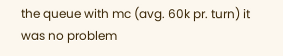the queue with mc (avg. 60k pr. turn) it was no problem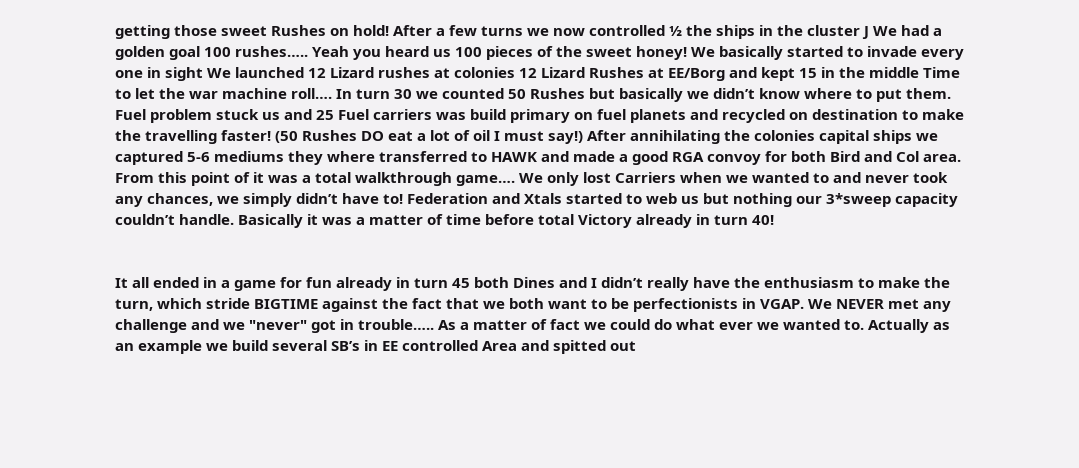getting those sweet Rushes on hold! After a few turns we now controlled ½ the ships in the cluster J We had a golden goal 100 rushes….. Yeah you heard us 100 pieces of the sweet honey! We basically started to invade every one in sight We launched 12 Lizard rushes at colonies 12 Lizard Rushes at EE/Borg and kept 15 in the middle Time to let the war machine roll…. In turn 30 we counted 50 Rushes but basically we didn’t know where to put them. Fuel problem stuck us and 25 Fuel carriers was build primary on fuel planets and recycled on destination to make the travelling faster! (50 Rushes DO eat a lot of oil I must say!) After annihilating the colonies capital ships we captured 5-6 mediums they where transferred to HAWK and made a good RGA convoy for both Bird and Col area. From this point of it was a total walkthrough game…. We only lost Carriers when we wanted to and never took any chances, we simply didn’t have to! Federation and Xtals started to web us but nothing our 3*sweep capacity couldn’t handle. Basically it was a matter of time before total Victory already in turn 40!


It all ended in a game for fun already in turn 45 both Dines and I didn’t really have the enthusiasm to make the turn, which stride BIGTIME against the fact that we both want to be perfectionists in VGAP. We NEVER met any challenge and we "never" got in trouble….. As a matter of fact we could do what ever we wanted to. Actually as an example we build several SB’s in EE controlled Area and spitted out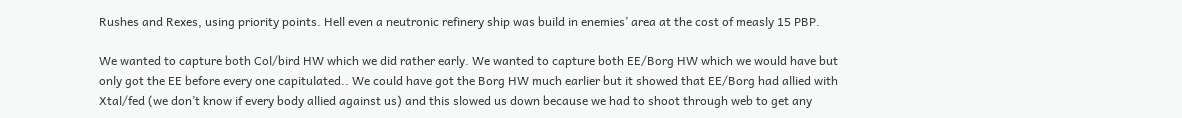Rushes and Rexes, using priority points. Hell even a neutronic refinery ship was build in enemies’ area at the cost of measly 15 PBP.

We wanted to capture both Col/bird HW which we did rather early. We wanted to capture both EE/Borg HW which we would have but only got the EE before every one capitulated.. We could have got the Borg HW much earlier but it showed that EE/Borg had allied with Xtal/fed (we don’t know if every body allied against us) and this slowed us down because we had to shoot through web to get any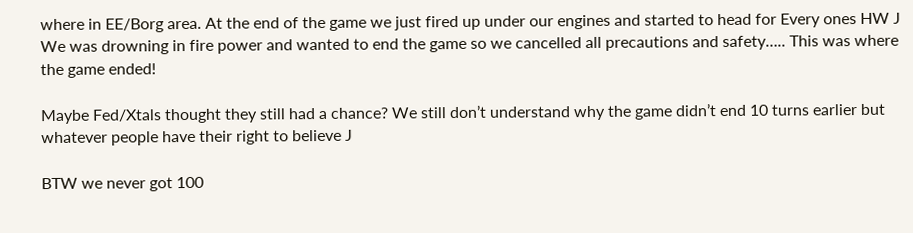where in EE/Borg area. At the end of the game we just fired up under our engines and started to head for Every ones HW J We was drowning in fire power and wanted to end the game so we cancelled all precautions and safety….. This was where the game ended!

Maybe Fed/Xtals thought they still had a chance? We still don’t understand why the game didn’t end 10 turns earlier but whatever people have their right to believe J

BTW we never got 100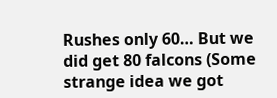Rushes only 60… But we did get 80 falcons (Some strange idea we got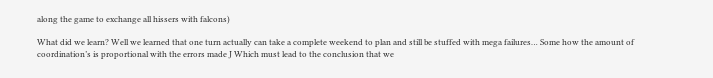along the game to exchange all hissers with falcons)

What did we learn? Well we learned that one turn actually can take a complete weekend to plan and still be stuffed with mega failures… Some how the amount of coordination’s is proportional with the errors made J Which must lead to the conclusion that we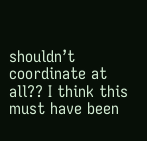shouldn’t coordinate at all?? I think this must have been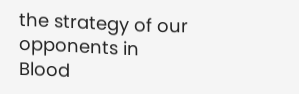the strategy of our opponents in Blood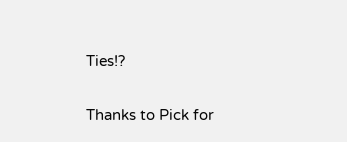Ties!?

Thanks to Pick for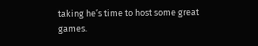taking he’s time to host some great games.